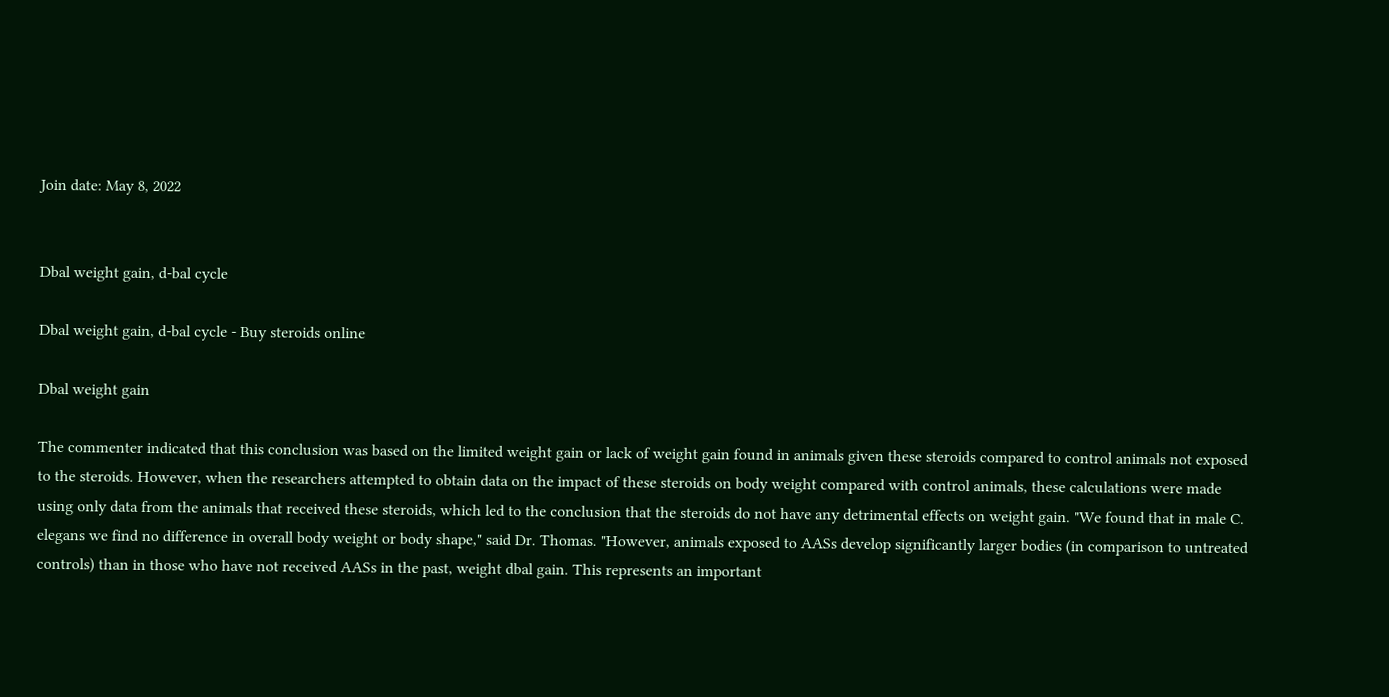Join date: May 8, 2022


Dbal weight gain, d-bal cycle

Dbal weight gain, d-bal cycle - Buy steroids online

Dbal weight gain

The commenter indicated that this conclusion was based on the limited weight gain or lack of weight gain found in animals given these steroids compared to control animals not exposed to the steroids. However, when the researchers attempted to obtain data on the impact of these steroids on body weight compared with control animals, these calculations were made using only data from the animals that received these steroids, which led to the conclusion that the steroids do not have any detrimental effects on weight gain. "We found that in male C. elegans we find no difference in overall body weight or body shape," said Dr. Thomas. "However, animals exposed to AASs develop significantly larger bodies (in comparison to untreated controls) than in those who have not received AASs in the past, weight dbal gain. This represents an important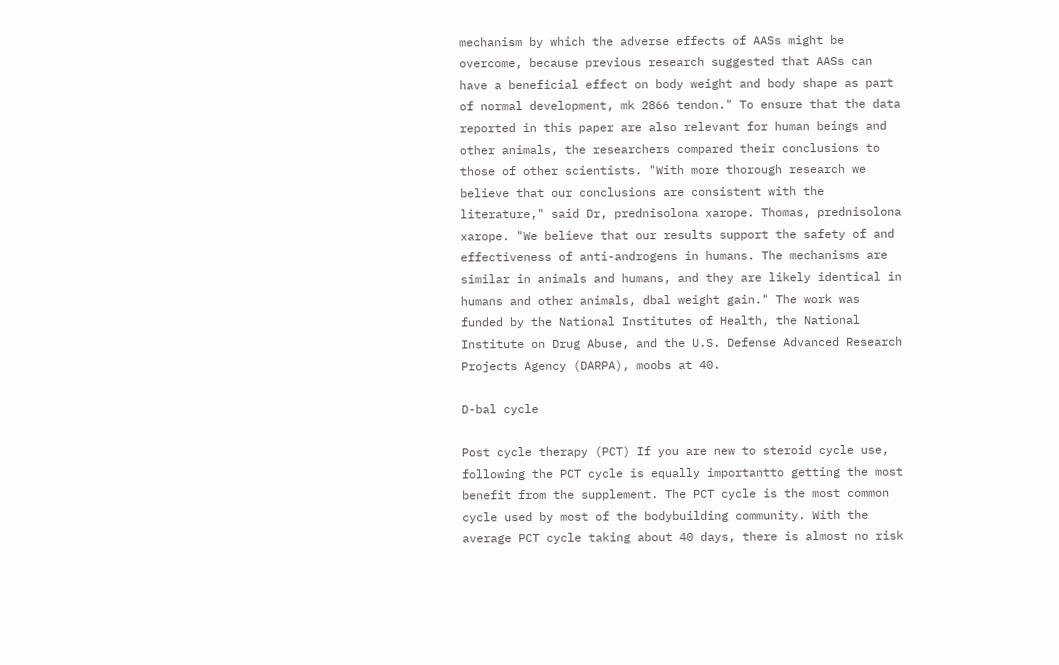mechanism by which the adverse effects of AASs might be overcome, because previous research suggested that AASs can have a beneficial effect on body weight and body shape as part of normal development, mk 2866 tendon." To ensure that the data reported in this paper are also relevant for human beings and other animals, the researchers compared their conclusions to those of other scientists. "With more thorough research we believe that our conclusions are consistent with the literature," said Dr, prednisolona xarope. Thomas, prednisolona xarope. "We believe that our results support the safety of and effectiveness of anti-androgens in humans. The mechanisms are similar in animals and humans, and they are likely identical in humans and other animals, dbal weight gain." The work was funded by the National Institutes of Health, the National Institute on Drug Abuse, and the U.S. Defense Advanced Research Projects Agency (DARPA), moobs at 40.

D-bal cycle

Post cycle therapy (PCT) If you are new to steroid cycle use, following the PCT cycle is equally importantto getting the most benefit from the supplement. The PCT cycle is the most common cycle used by most of the bodybuilding community. With the average PCT cycle taking about 40 days, there is almost no risk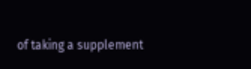of taking a supplement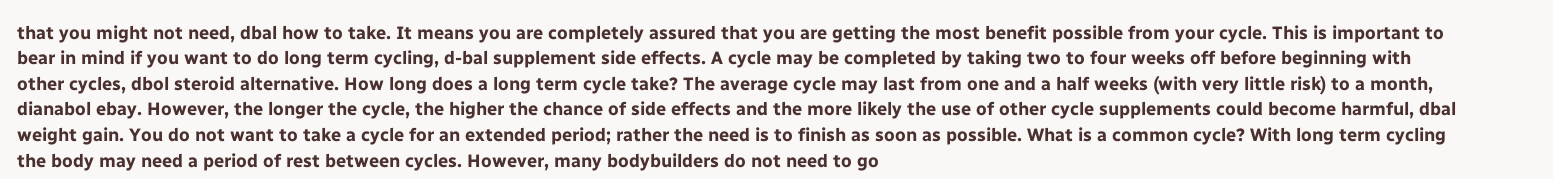that you might not need, dbal how to take. It means you are completely assured that you are getting the most benefit possible from your cycle. This is important to bear in mind if you want to do long term cycling, d-bal supplement side effects. A cycle may be completed by taking two to four weeks off before beginning with other cycles, dbol steroid alternative. How long does a long term cycle take? The average cycle may last from one and a half weeks (with very little risk) to a month, dianabol ebay. However, the longer the cycle, the higher the chance of side effects and the more likely the use of other cycle supplements could become harmful, dbal weight gain. You do not want to take a cycle for an extended period; rather the need is to finish as soon as possible. What is a common cycle? With long term cycling the body may need a period of rest between cycles. However, many bodybuilders do not need to go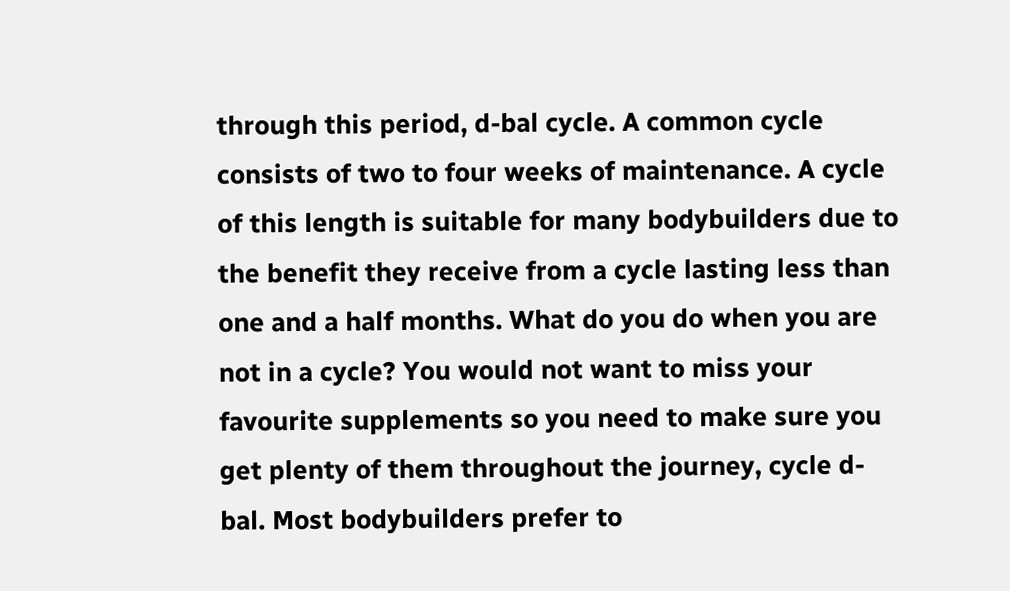through this period, d-bal cycle. A common cycle consists of two to four weeks of maintenance. A cycle of this length is suitable for many bodybuilders due to the benefit they receive from a cycle lasting less than one and a half months. What do you do when you are not in a cycle? You would not want to miss your favourite supplements so you need to make sure you get plenty of them throughout the journey, cycle d-bal. Most bodybuilders prefer to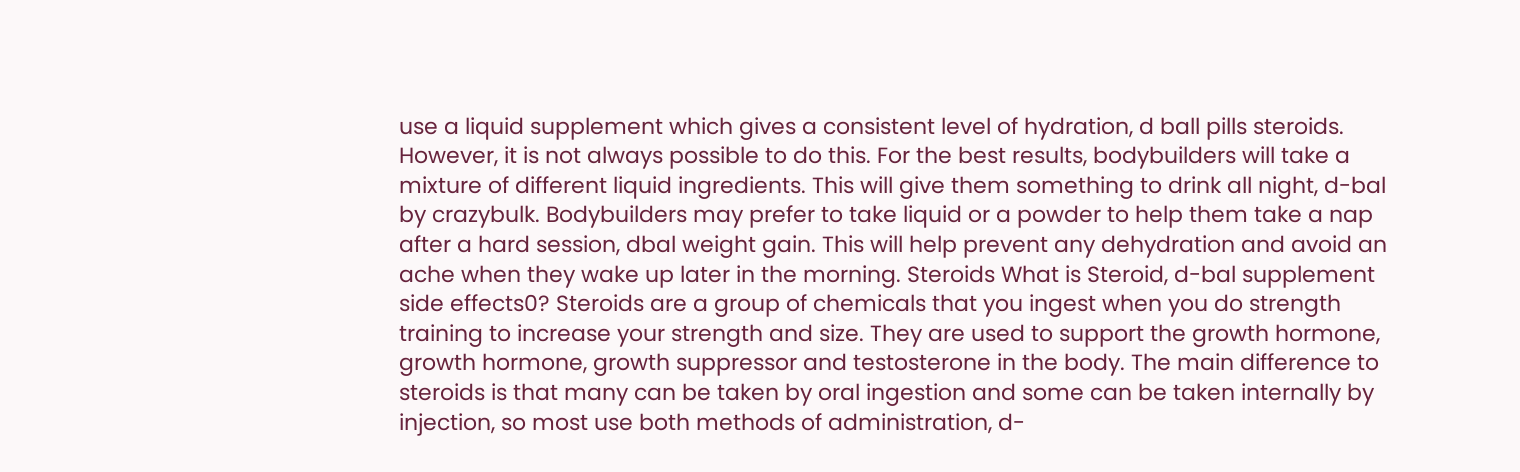use a liquid supplement which gives a consistent level of hydration, d ball pills steroids. However, it is not always possible to do this. For the best results, bodybuilders will take a mixture of different liquid ingredients. This will give them something to drink all night, d-bal by crazybulk. Bodybuilders may prefer to take liquid or a powder to help them take a nap after a hard session, dbal weight gain. This will help prevent any dehydration and avoid an ache when they wake up later in the morning. Steroids What is Steroid, d-bal supplement side effects0? Steroids are a group of chemicals that you ingest when you do strength training to increase your strength and size. They are used to support the growth hormone, growth hormone, growth suppressor and testosterone in the body. The main difference to steroids is that many can be taken by oral ingestion and some can be taken internally by injection, so most use both methods of administration, d-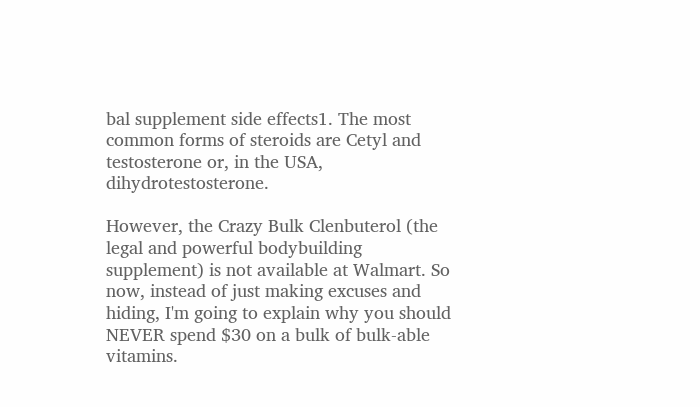bal supplement side effects1. The most common forms of steroids are Cetyl and testosterone or, in the USA, dihydrotestosterone.

However, the Crazy Bulk Clenbuterol (the legal and powerful bodybuilding supplement) is not available at Walmart. So now, instead of just making excuses and hiding, I'm going to explain why you should NEVER spend $30 on a bulk of bulk-able vitamins.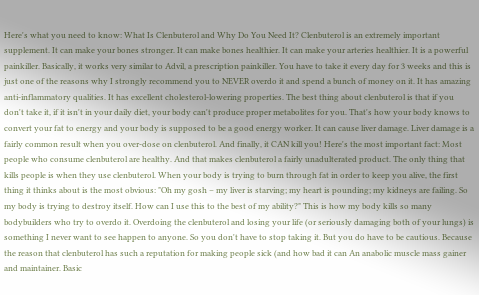Here's what you need to know: What Is Clenbuterol and Why Do You Need It? Clenbuterol is an extremely important supplement. It can make your bones stronger. It can make bones healthier. It can make your arteries healthier. It is a powerful painkiller. Basically, it works very similar to Advil, a prescription painkiller. You have to take it every day for 3 weeks and this is just one of the reasons why I strongly recommend you to NEVER overdo it and spend a bunch of money on it. It has amazing anti-inflammatory qualities. It has excellent cholesterol-lowering properties. The best thing about clenbuterol is that if you don't take it, if it isn't in your daily diet, your body can't produce proper metabolites for you. That's how your body knows to convert your fat to energy and your body is supposed to be a good energy worker. It can cause liver damage. Liver damage is a fairly common result when you over-dose on clenbuterol. And finally, it CAN kill you! Here's the most important fact: Most people who consume clenbuterol are healthy. And that makes clenbuterol a fairly unadulterated product. The only thing that kills people is when they use clenbuterol. When your body is trying to burn through fat in order to keep you alive, the first thing it thinks about is the most obvious: "Oh my gosh – my liver is starving; my heart is pounding; my kidneys are failing. So my body is trying to destroy itself. How can I use this to the best of my ability?" This is how my body kills so many bodybuilders who try to overdo it. Overdoing the clenbuterol and losing your life (or seriously damaging both of your lungs) is something I never want to see happen to anyone. So you don't have to stop taking it. But you do have to be cautious. Because the reason that clenbuterol has such a reputation for making people sick (and how bad it can An anabolic muscle mass gainer and maintainer. Basic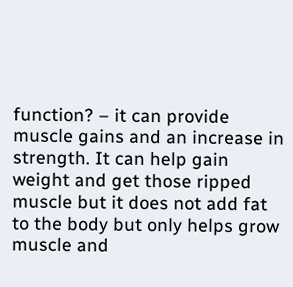function? – it can provide muscle gains and an increase in strength. It can help gain weight and get those ripped muscle but it does not add fat to the body but only helps grow muscle and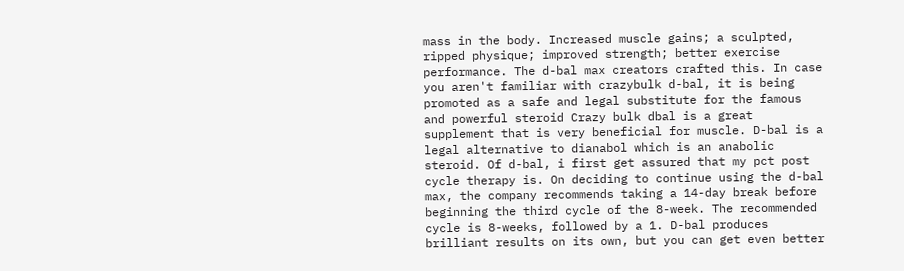mass in the body. Increased muscle gains; a sculpted, ripped physique; improved strength; better exercise performance. The d-bal max creators crafted this. In case you aren't familiar with crazybulk d-bal, it is being promoted as a safe and legal substitute for the famous and powerful steroid Crazy bulk dbal is a great supplement that is very beneficial for muscle. D-bal is a legal alternative to dianabol which is an anabolic steroid. Of d-bal, i first get assured that my pct post cycle therapy is. On deciding to continue using the d-bal max, the company recommends taking a 14-day break before beginning the third cycle of the 8-week. The recommended cycle is 8-weeks, followed by a 1. D-bal produces brilliant results on its own, but you can get even better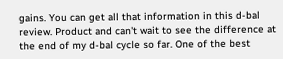gains. You can get all that information in this d-bal review. Product and can't wait to see the difference at the end of my d-bal cycle so far. One of the best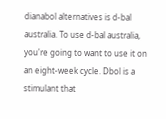dianabol alternatives is d-bal australia. To use d-bal australia, you're going to want to use it on an eight-week cycle. Dbol is a stimulant that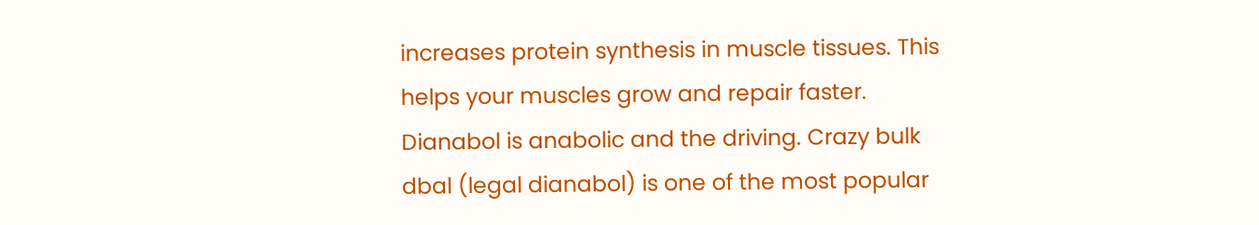increases protein synthesis in muscle tissues. This helps your muscles grow and repair faster. Dianabol is anabolic and the driving. Crazy bulk dbal (legal dianabol) is one of the most popular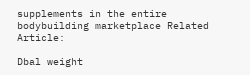supplements in the entire bodybuilding marketplace Related Article:

Dbal weight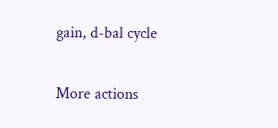gain, d-bal cycle

More actions